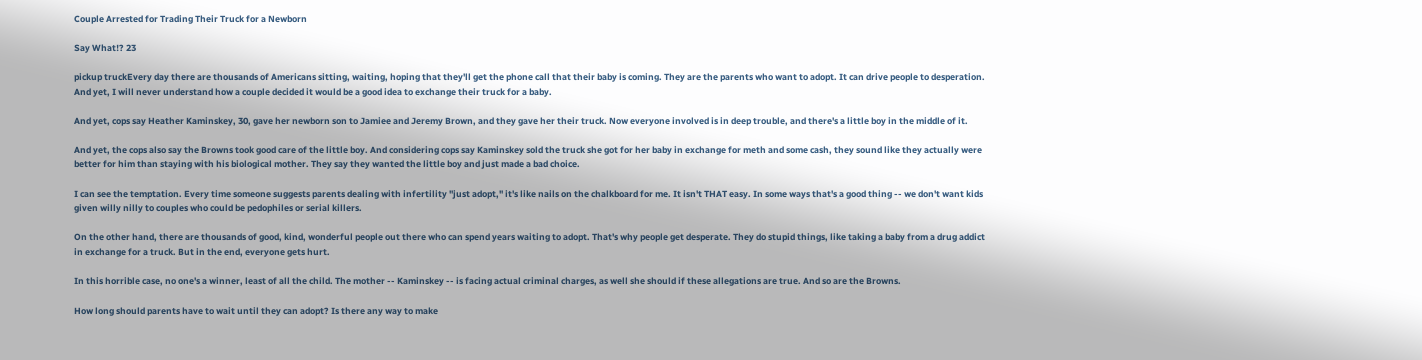Couple Arrested for Trading Their Truck for a Newborn

Say What!? 23

pickup truckEvery day there are thousands of Americans sitting, waiting, hoping that they'll get the phone call that their baby is coming. They are the parents who want to adopt. It can drive people to desperation. And yet, I will never understand how a couple decided it would be a good idea to exchange their truck for a baby.

And yet, cops say Heather Kaminskey, 30, gave her newborn son to Jamiee and Jeremy Brown, and they gave her their truck. Now everyone involved is in deep trouble, and there's a little boy in the middle of it.

And yet, the cops also say the Browns took good care of the little boy. And considering cops say Kaminskey sold the truck she got for her baby in exchange for meth and some cash, they sound like they actually were better for him than staying with his biological mother. They say they wanted the little boy and just made a bad choice.

I can see the temptation. Every time someone suggests parents dealing with infertility "just adopt," it's like nails on the chalkboard for me. It isn't THAT easy. In some ways that's a good thing -- we don't want kids given willy nilly to couples who could be pedophiles or serial killers.

On the other hand, there are thousands of good, kind, wonderful people out there who can spend years waiting to adopt. That's why people get desperate. They do stupid things, like taking a baby from a drug addict in exchange for a truck. But in the end, everyone gets hurt.

In this horrible case, no one's a winner, least of all the child. The mother -- Kaminskey -- is facing actual criminal charges, as well she should if these allegations are true. And so are the Browns.

How long should parents have to wait until they can adopt? Is there any way to make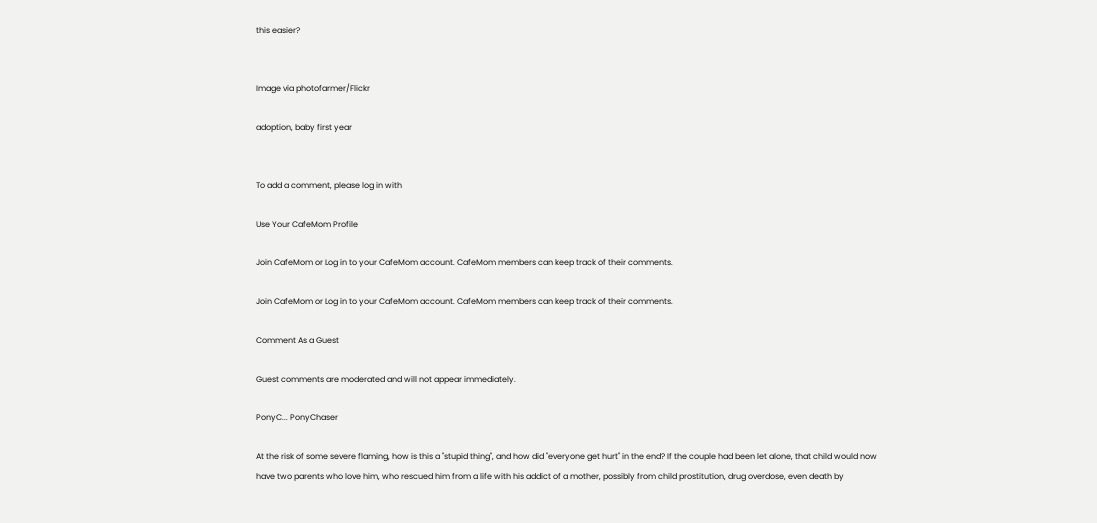this easier?


Image via photofarmer/Flickr

adoption, baby first year


To add a comment, please log in with

Use Your CafeMom Profile

Join CafeMom or Log in to your CafeMom account. CafeMom members can keep track of their comments.

Join CafeMom or Log in to your CafeMom account. CafeMom members can keep track of their comments.

Comment As a Guest

Guest comments are moderated and will not appear immediately.

PonyC... PonyChaser

At the risk of some severe flaming, how is this a "stupid thing", and how did "everyone get hurt" in the end? If the couple had been let alone, that child would now have two parents who love him, who rescued him from a life with his addict of a mother, possibly from child prostitution, drug overdose, even death by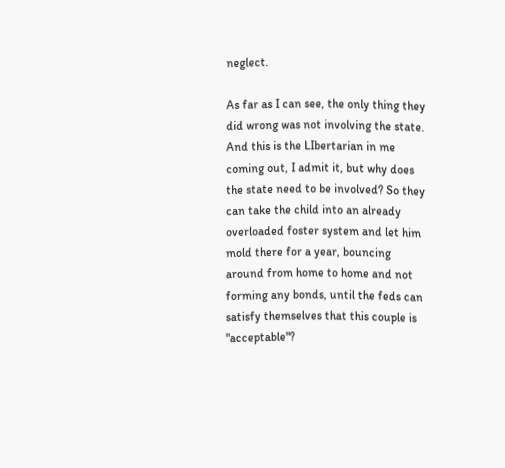neglect.

As far as I can see, the only thing they did wrong was not involving the state. And this is the LIbertarian in me coming out, I admit it, but why does the state need to be involved? So they can take the child into an already overloaded foster system and let him mold there for a year, bouncing around from home to home and not forming any bonds, until the feds can satisfy themselves that this couple is "acceptable"?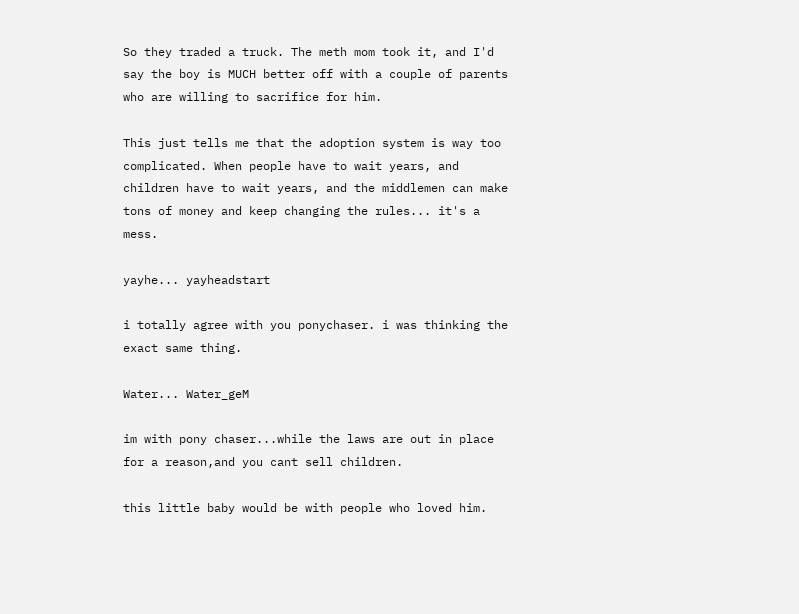So they traded a truck. The meth mom took it, and I'd say the boy is MUCH better off with a couple of parents who are willing to sacrifice for him.

This just tells me that the adoption system is way too complicated. When people have to wait years, and children have to wait years, and the middlemen can make tons of money and keep changing the rules... it's a mess.

yayhe... yayheadstart

i totally agree with you ponychaser. i was thinking the exact same thing.

Water... Water_geM

im with pony chaser...while the laws are out in place for a reason,and you cant sell children.

this little baby would be with people who loved him.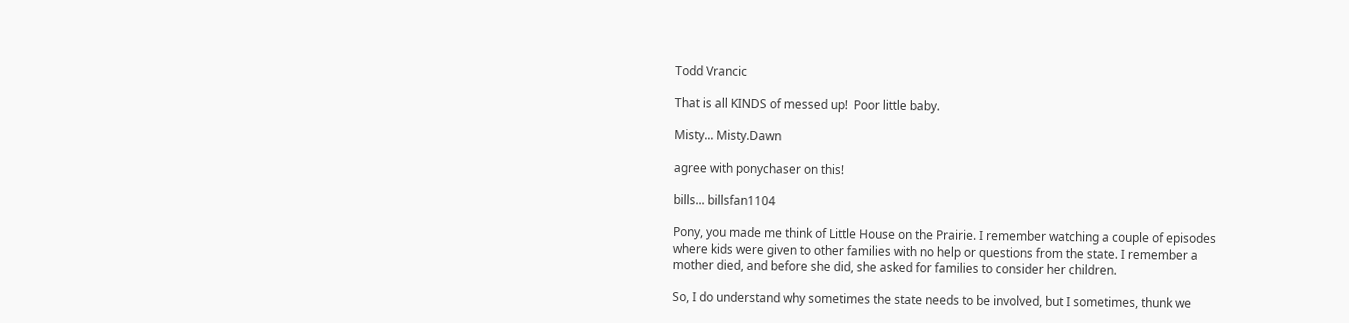Todd Vrancic

That is all KINDS of messed up!  Poor little baby.

Misty... Misty.Dawn

agree with ponychaser on this!

bills... billsfan1104

Pony, you made me think of Little House on the Prairie. I remember watching a couple of episodes where kids were given to other families with no help or questions from the state. I remember a mother died, and before she did, she asked for families to consider her children.

So, I do understand why sometimes the state needs to be involved, but I sometimes, thunk we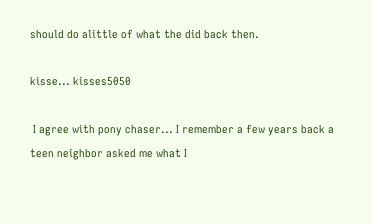should do alittle of what the did back then.

kisse... kisses5050

 I agree with pony chaser... I remember a few years back a teen neighbor asked me what I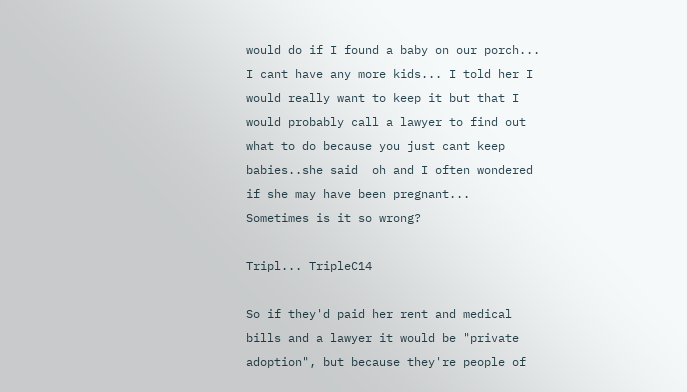would do if I found a baby on our porch... I cant have any more kids... I told her I would really want to keep it but that I would probably call a lawyer to find out what to do because you just cant keep babies..she said  oh and I often wondered if she may have been pregnant...   Sometimes is it so wrong?

Tripl... TripleC14

So if they'd paid her rent and medical bills and a lawyer it would be "private adoption", but because they're people of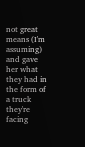not great means (I'm assuming) and gave her what they had in the form of a truck they're facing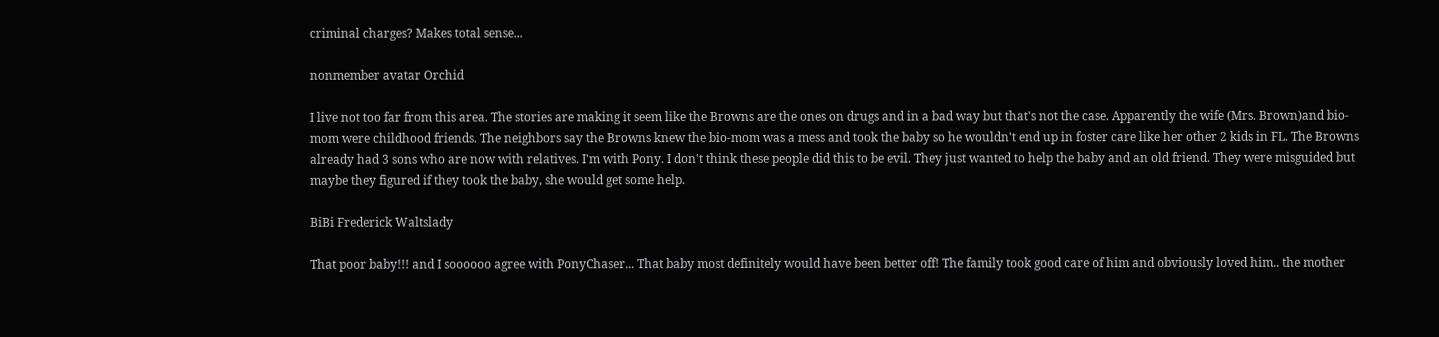criminal charges? Makes total sense...

nonmember avatar Orchid

I live not too far from this area. The stories are making it seem like the Browns are the ones on drugs and in a bad way but that's not the case. Apparently the wife (Mrs. Brown)and bio-mom were childhood friends. The neighbors say the Browns knew the bio-mom was a mess and took the baby so he wouldn't end up in foster care like her other 2 kids in FL. The Browns already had 3 sons who are now with relatives. I'm with Pony. I don't think these people did this to be evil. They just wanted to help the baby and an old friend. They were misguided but maybe they figured if they took the baby, she would get some help.

BiBi Frederick Waltslady

That poor baby!!! and I soooooo agree with PonyChaser... That baby most definitely would have been better off! The family took good care of him and obviously loved him.. the mother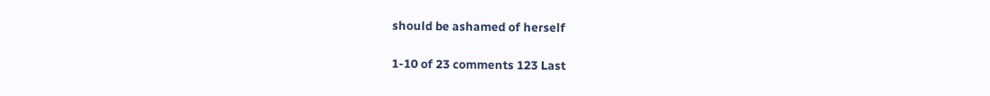should be ashamed of herself

1-10 of 23 comments 123 Last